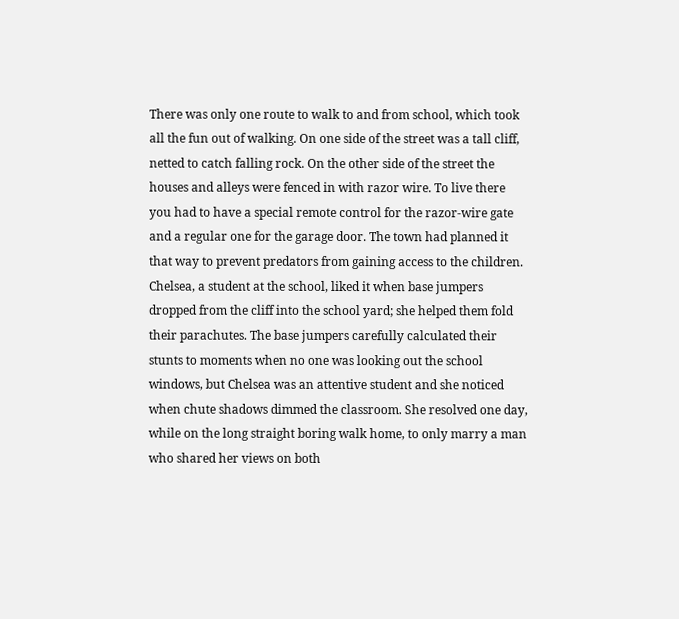There was only one route to walk to and from school, which took all the fun out of walking. On one side of the street was a tall cliff, netted to catch falling rock. On the other side of the street the houses and alleys were fenced in with razor wire. To live there you had to have a special remote control for the razor-wire gate and a regular one for the garage door. The town had planned it that way to prevent predators from gaining access to the children. Chelsea, a student at the school, liked it when base jumpers dropped from the cliff into the school yard; she helped them fold their parachutes. The base jumpers carefully calculated their stunts to moments when no one was looking out the school windows, but Chelsea was an attentive student and she noticed when chute shadows dimmed the classroom. She resolved one day, while on the long straight boring walk home, to only marry a man who shared her views on both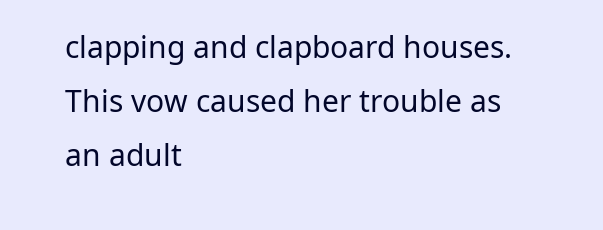clapping and clapboard houses. This vow caused her trouble as an adult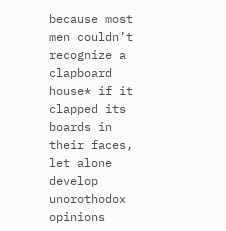because most men couldn’t recognize a clapboard house* if it clapped its boards in their faces, let alone develop unorothodox opinions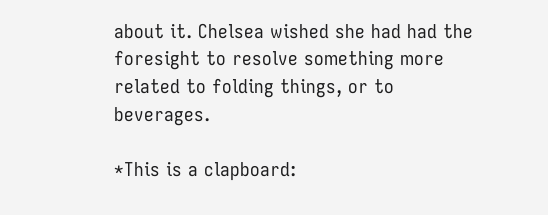about it. Chelsea wished she had had the foresight to resolve something more related to folding things, or to beverages.

*This is a clapboard: